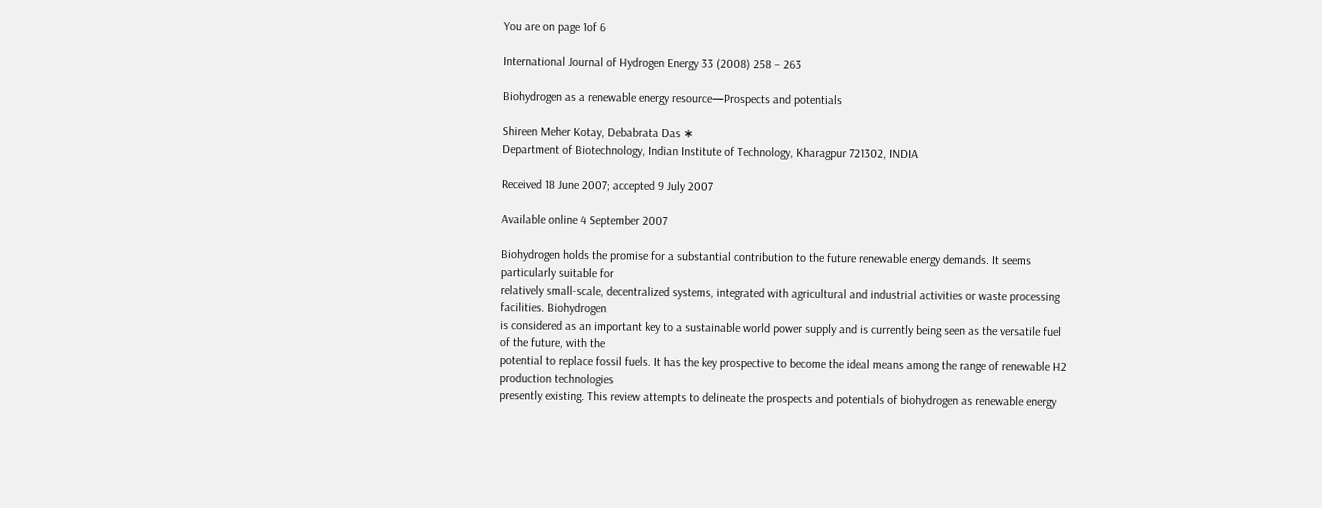You are on page 1of 6

International Journal of Hydrogen Energy 33 (2008) 258 – 263

Biohydrogen as a renewable energy resource—Prospects and potentials

Shireen Meher Kotay, Debabrata Das ∗
Department of Biotechnology, Indian Institute of Technology, Kharagpur 721302, INDIA

Received 18 June 2007; accepted 9 July 2007

Available online 4 September 2007

Biohydrogen holds the promise for a substantial contribution to the future renewable energy demands. It seems particularly suitable for
relatively small-scale, decentralized systems, integrated with agricultural and industrial activities or waste processing facilities. Biohydrogen
is considered as an important key to a sustainable world power supply and is currently being seen as the versatile fuel of the future, with the
potential to replace fossil fuels. It has the key prospective to become the ideal means among the range of renewable H2 production technologies
presently existing. This review attempts to delineate the prospects and potentials of biohydrogen as renewable energy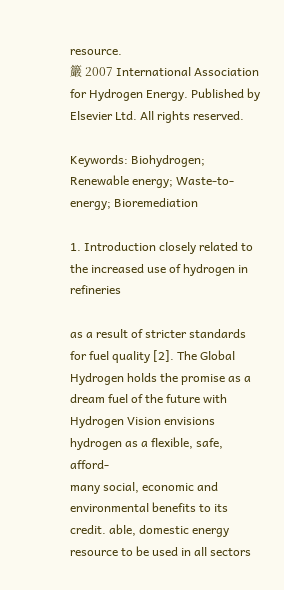resource.
䉷 2007 International Association for Hydrogen Energy. Published by Elsevier Ltd. All rights reserved.

Keywords: Biohydrogen; Renewable energy; Waste-to-energy; Bioremediation

1. Introduction closely related to the increased use of hydrogen in refineries

as a result of stricter standards for fuel quality [2]. The Global
Hydrogen holds the promise as a dream fuel of the future with Hydrogen Vision envisions hydrogen as a flexible, safe, afford-
many social, economic and environmental benefits to its credit. able, domestic energy resource to be used in all sectors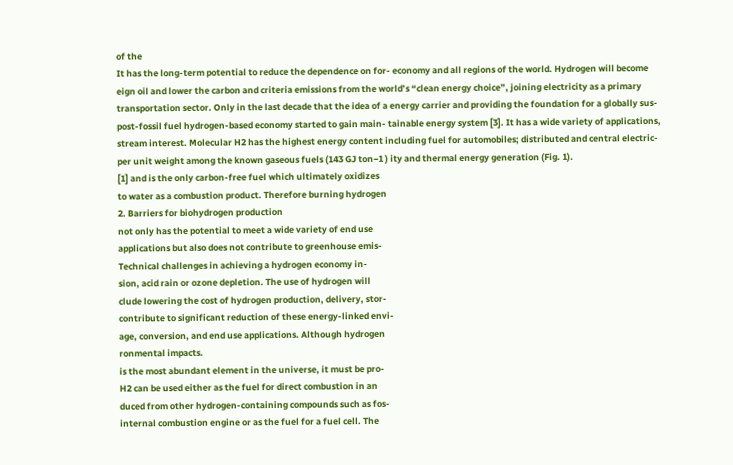of the
It has the long-term potential to reduce the dependence on for- economy and all regions of the world. Hydrogen will become
eign oil and lower the carbon and criteria emissions from the world’s “clean energy choice”, joining electricity as a primary
transportation sector. Only in the last decade that the idea of a energy carrier and providing the foundation for a globally sus-
post-fossil fuel hydrogen-based economy started to gain main- tainable energy system [3]. It has a wide variety of applications,
stream interest. Molecular H2 has the highest energy content including fuel for automobiles; distributed and central electric-
per unit weight among the known gaseous fuels (143 GJ ton−1 ) ity and thermal energy generation (Fig. 1).
[1] and is the only carbon-free fuel which ultimately oxidizes
to water as a combustion product. Therefore burning hydrogen
2. Barriers for biohydrogen production
not only has the potential to meet a wide variety of end use
applications but also does not contribute to greenhouse emis-
Technical challenges in achieving a hydrogen economy in-
sion, acid rain or ozone depletion. The use of hydrogen will
clude lowering the cost of hydrogen production, delivery, stor-
contribute to significant reduction of these energy-linked envi-
age, conversion, and end use applications. Although hydrogen
ronmental impacts.
is the most abundant element in the universe, it must be pro-
H2 can be used either as the fuel for direct combustion in an
duced from other hydrogen-containing compounds such as fos-
internal combustion engine or as the fuel for a fuel cell. The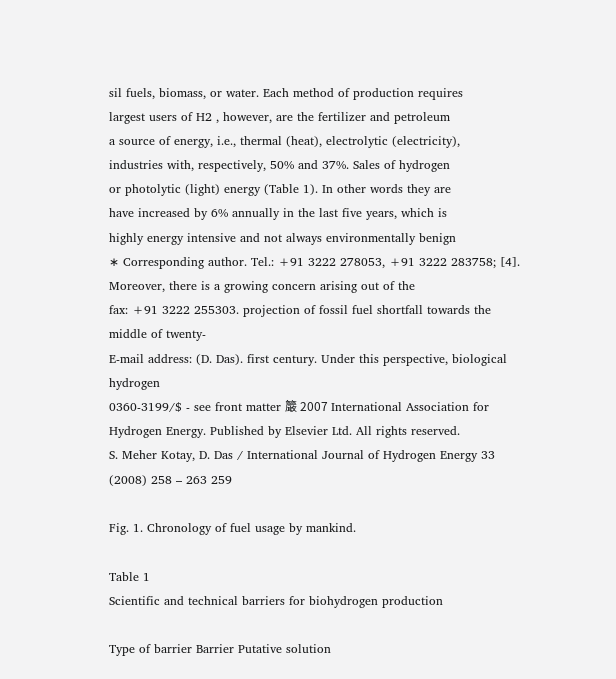sil fuels, biomass, or water. Each method of production requires
largest users of H2 , however, are the fertilizer and petroleum
a source of energy, i.e., thermal (heat), electrolytic (electricity),
industries with, respectively, 50% and 37%. Sales of hydrogen
or photolytic (light) energy (Table 1). In other words they are
have increased by 6% annually in the last five years, which is
highly energy intensive and not always environmentally benign
∗ Corresponding author. Tel.: +91 3222 278053, +91 3222 283758; [4]. Moreover, there is a growing concern arising out of the
fax: +91 3222 255303. projection of fossil fuel shortfall towards the middle of twenty-
E-mail address: (D. Das). first century. Under this perspective, biological hydrogen
0360-3199/$ - see front matter 䉷 2007 International Association for Hydrogen Energy. Published by Elsevier Ltd. All rights reserved.
S. Meher Kotay, D. Das / International Journal of Hydrogen Energy 33 (2008) 258 – 263 259

Fig. 1. Chronology of fuel usage by mankind.

Table 1
Scientific and technical barriers for biohydrogen production

Type of barrier Barrier Putative solution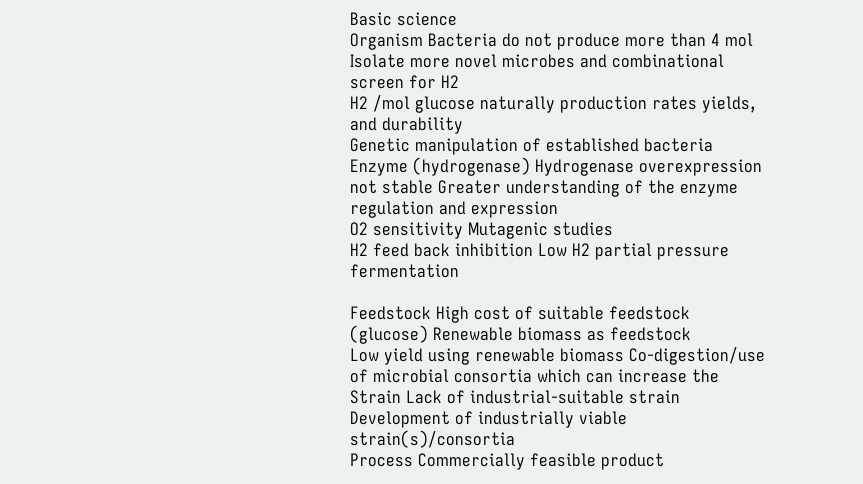Basic science
Organism Bacteria do not produce more than 4 mol Isolate more novel microbes and combinational screen for H2
H2 /mol glucose naturally production rates yields, and durability
Genetic manipulation of established bacteria
Enzyme (hydrogenase) Hydrogenase overexpression not stable Greater understanding of the enzyme regulation and expression
O2 sensitivity Mutagenic studies
H2 feed back inhibition Low H2 partial pressure fermentation

Feedstock High cost of suitable feedstock (glucose) Renewable biomass as feedstock
Low yield using renewable biomass Co-digestion/use of microbial consortia which can increase the
Strain Lack of industrial-suitable strain Development of industrially viable strain(s)/consortia
Process Commercially feasible product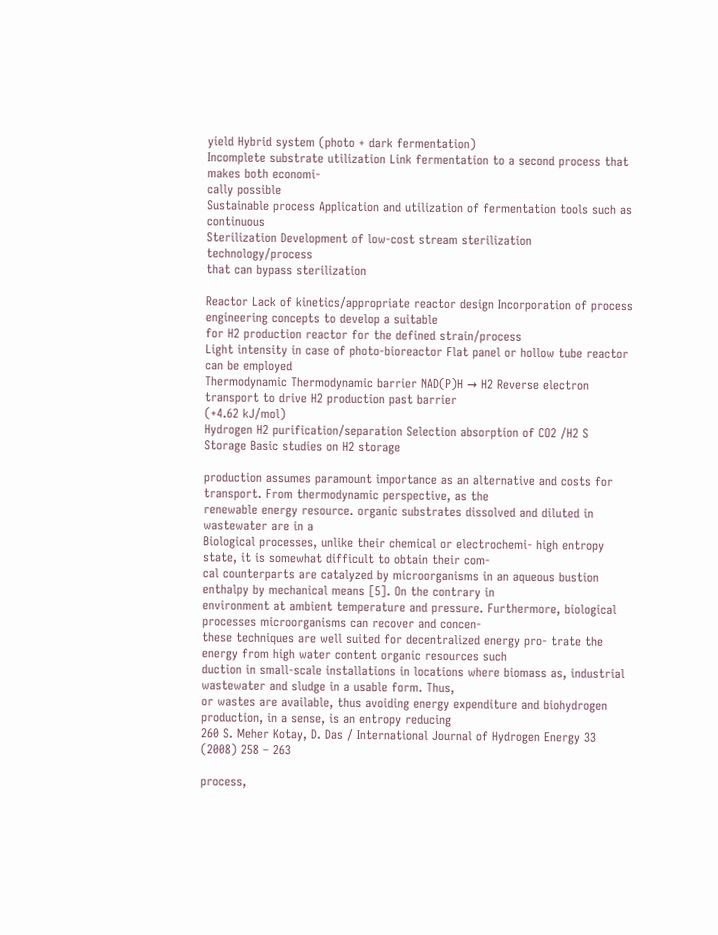yield Hybrid system (photo + dark fermentation)
Incomplete substrate utilization Link fermentation to a second process that makes both economi-
cally possible
Sustainable process Application and utilization of fermentation tools such as continuous
Sterilization Development of low-cost stream sterilization technology/process
that can bypass sterilization

Reactor Lack of kinetics/appropriate reactor design Incorporation of process engineering concepts to develop a suitable
for H2 production reactor for the defined strain/process
Light intensity in case of photo-bioreactor Flat panel or hollow tube reactor can be employed
Thermodynamic Thermodynamic barrier NAD(P)H → H2 Reverse electron transport to drive H2 production past barrier
(+4.62 kJ/mol)
Hydrogen H2 purification/separation Selection absorption of CO2 /H2 S
Storage Basic studies on H2 storage

production assumes paramount importance as an alternative and costs for transport. From thermodynamic perspective, as the
renewable energy resource. organic substrates dissolved and diluted in wastewater are in a
Biological processes, unlike their chemical or electrochemi- high entropy state, it is somewhat difficult to obtain their com-
cal counterparts are catalyzed by microorganisms in an aqueous bustion enthalpy by mechanical means [5]. On the contrary in
environment at ambient temperature and pressure. Furthermore, biological processes microorganisms can recover and concen-
these techniques are well suited for decentralized energy pro- trate the energy from high water content organic resources such
duction in small-scale installations in locations where biomass as, industrial wastewater and sludge in a usable form. Thus,
or wastes are available, thus avoiding energy expenditure and biohydrogen production, in a sense, is an entropy reducing
260 S. Meher Kotay, D. Das / International Journal of Hydrogen Energy 33 (2008) 258 – 263

process,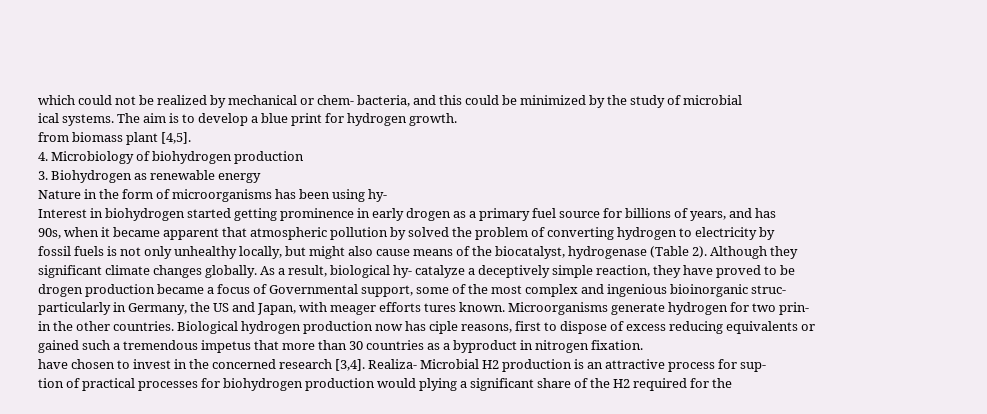which could not be realized by mechanical or chem- bacteria, and this could be minimized by the study of microbial
ical systems. The aim is to develop a blue print for hydrogen growth.
from biomass plant [4,5].
4. Microbiology of biohydrogen production
3. Biohydrogen as renewable energy
Nature in the form of microorganisms has been using hy-
Interest in biohydrogen started getting prominence in early drogen as a primary fuel source for billions of years, and has
90s, when it became apparent that atmospheric pollution by solved the problem of converting hydrogen to electricity by
fossil fuels is not only unhealthy locally, but might also cause means of the biocatalyst, hydrogenase (Table 2). Although they
significant climate changes globally. As a result, biological hy- catalyze a deceptively simple reaction, they have proved to be
drogen production became a focus of Governmental support, some of the most complex and ingenious bioinorganic struc-
particularly in Germany, the US and Japan, with meager efforts tures known. Microorganisms generate hydrogen for two prin-
in the other countries. Biological hydrogen production now has ciple reasons, first to dispose of excess reducing equivalents or
gained such a tremendous impetus that more than 30 countries as a byproduct in nitrogen fixation.
have chosen to invest in the concerned research [3,4]. Realiza- Microbial H2 production is an attractive process for sup-
tion of practical processes for biohydrogen production would plying a significant share of the H2 required for the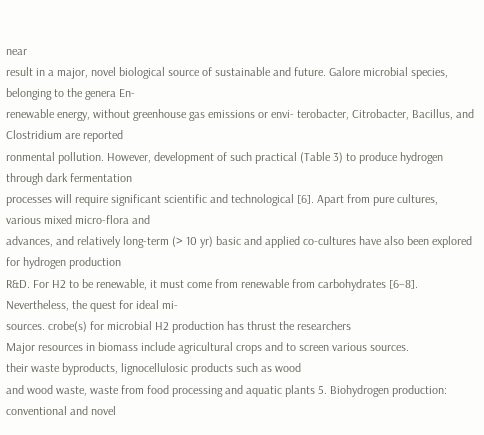near
result in a major, novel biological source of sustainable and future. Galore microbial species, belonging to the genera En-
renewable energy, without greenhouse gas emissions or envi- terobacter, Citrobacter, Bacillus, and Clostridium are reported
ronmental pollution. However, development of such practical (Table 3) to produce hydrogen through dark fermentation
processes will require significant scientific and technological [6]. Apart from pure cultures, various mixed micro-flora and
advances, and relatively long-term (> 10 yr) basic and applied co-cultures have also been explored for hydrogen production
R&D. For H2 to be renewable, it must come from renewable from carbohydrates [6–8]. Nevertheless, the quest for ideal mi-
sources. crobe(s) for microbial H2 production has thrust the researchers
Major resources in biomass include agricultural crops and to screen various sources.
their waste byproducts, lignocellulosic products such as wood
and wood waste, waste from food processing and aquatic plants 5. Biohydrogen production: conventional and novel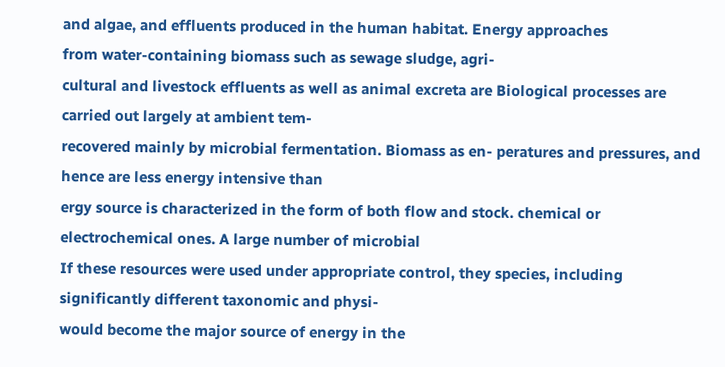and algae, and effluents produced in the human habitat. Energy approaches
from water-containing biomass such as sewage sludge, agri-
cultural and livestock effluents as well as animal excreta are Biological processes are carried out largely at ambient tem-
recovered mainly by microbial fermentation. Biomass as en- peratures and pressures, and hence are less energy intensive than
ergy source is characterized in the form of both flow and stock. chemical or electrochemical ones. A large number of microbial
If these resources were used under appropriate control, they species, including significantly different taxonomic and physi-
would become the major source of energy in the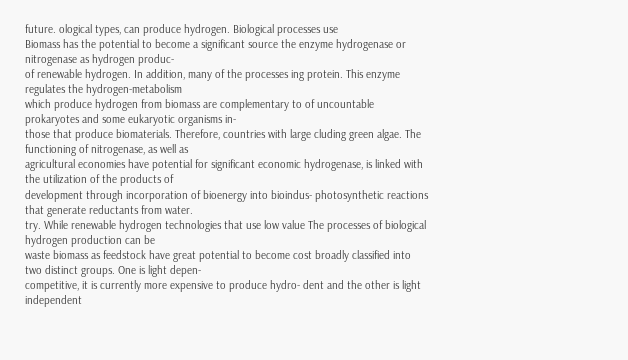future. ological types, can produce hydrogen. Biological processes use
Biomass has the potential to become a significant source the enzyme hydrogenase or nitrogenase as hydrogen produc-
of renewable hydrogen. In addition, many of the processes ing protein. This enzyme regulates the hydrogen-metabolism
which produce hydrogen from biomass are complementary to of uncountable prokaryotes and some eukaryotic organisms in-
those that produce biomaterials. Therefore, countries with large cluding green algae. The functioning of nitrogenase, as well as
agricultural economies have potential for significant economic hydrogenase, is linked with the utilization of the products of
development through incorporation of bioenergy into bioindus- photosynthetic reactions that generate reductants from water.
try. While renewable hydrogen technologies that use low value The processes of biological hydrogen production can be
waste biomass as feedstock have great potential to become cost broadly classified into two distinct groups. One is light depen-
competitive, it is currently more expensive to produce hydro- dent and the other is light independent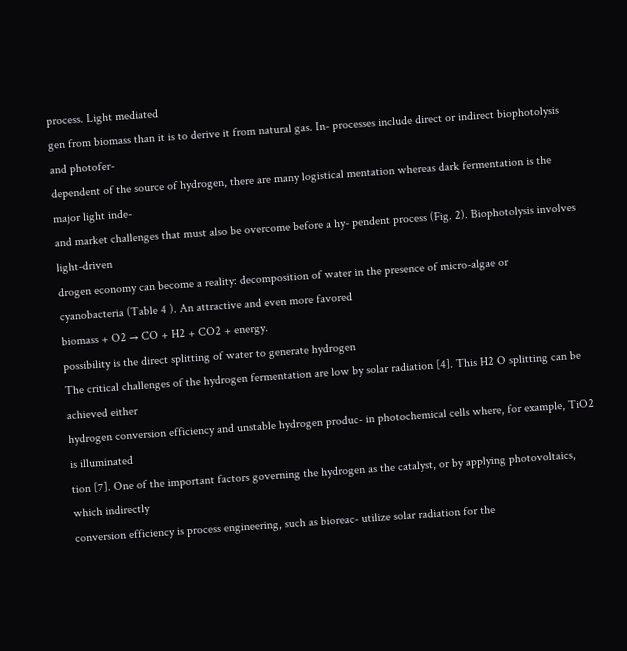process. Light mediated
gen from biomass than it is to derive it from natural gas. In- processes include direct or indirect biophotolysis and photofer-
dependent of the source of hydrogen, there are many logistical mentation whereas dark fermentation is the major light inde-
and market challenges that must also be overcome before a hy- pendent process (Fig. 2). Biophotolysis involves light-driven
drogen economy can become a reality: decomposition of water in the presence of micro-algae or
cyanobacteria (Table 4 ). An attractive and even more favored
biomass + O2 → CO + H2 + CO2 + energy.
possibility is the direct splitting of water to generate hydrogen
The critical challenges of the hydrogen fermentation are low by solar radiation [4]. This H2 O splitting can be achieved either
hydrogen conversion efficiency and unstable hydrogen produc- in photochemical cells where, for example, TiO2 is illuminated
tion [7]. One of the important factors governing the hydrogen as the catalyst, or by applying photovoltaics, which indirectly
conversion efficiency is process engineering, such as bioreac- utilize solar radiation for the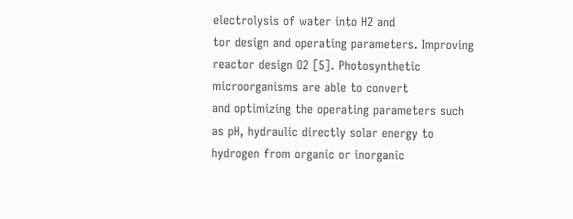electrolysis of water into H2 and
tor design and operating parameters. Improving reactor design O2 [5]. Photosynthetic microorganisms are able to convert
and optimizing the operating parameters such as pH, hydraulic directly solar energy to hydrogen from organic or inorganic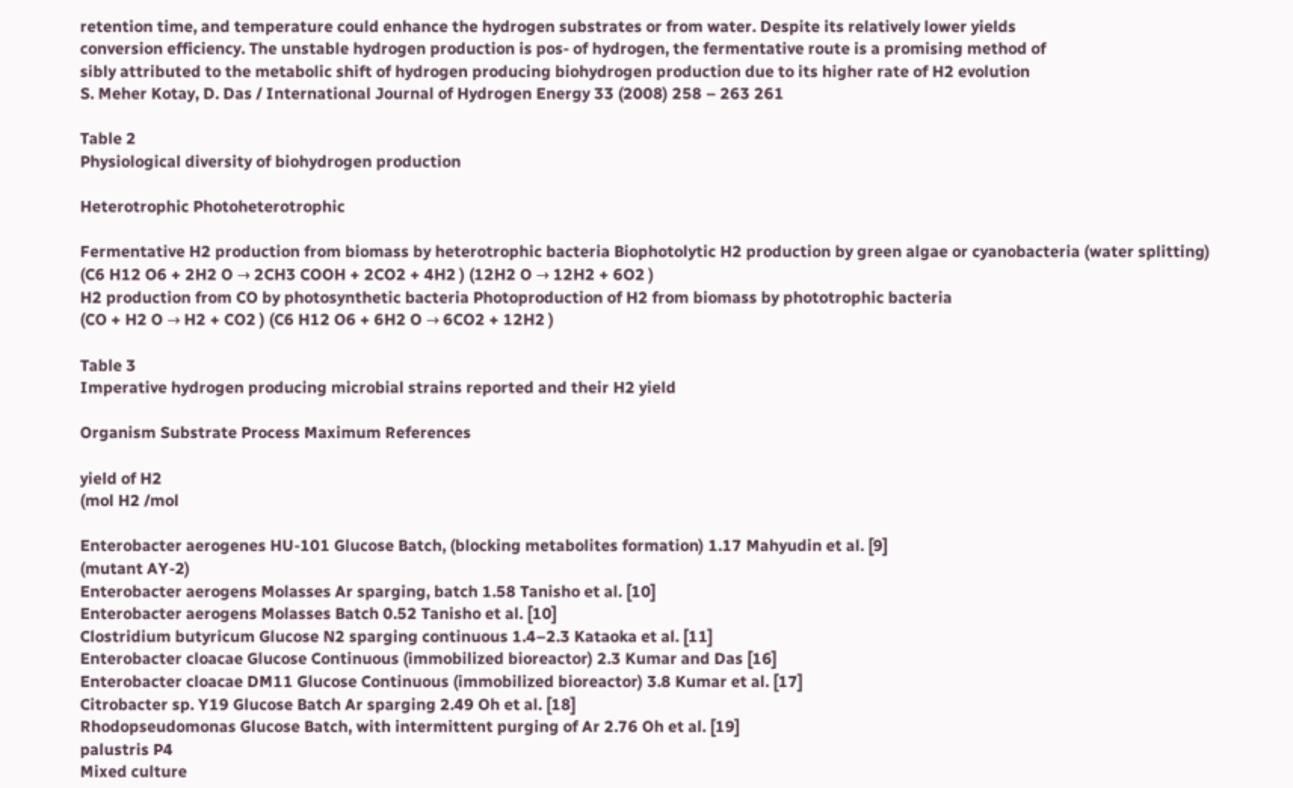retention time, and temperature could enhance the hydrogen substrates or from water. Despite its relatively lower yields
conversion efficiency. The unstable hydrogen production is pos- of hydrogen, the fermentative route is a promising method of
sibly attributed to the metabolic shift of hydrogen producing biohydrogen production due to its higher rate of H2 evolution
S. Meher Kotay, D. Das / International Journal of Hydrogen Energy 33 (2008) 258 – 263 261

Table 2
Physiological diversity of biohydrogen production

Heterotrophic Photoheterotrophic

Fermentative H2 production from biomass by heterotrophic bacteria Biophotolytic H2 production by green algae or cyanobacteria (water splitting)
(C6 H12 O6 + 2H2 O → 2CH3 COOH + 2CO2 + 4H2 ) (12H2 O → 12H2 + 6O2 )
H2 production from CO by photosynthetic bacteria Photoproduction of H2 from biomass by phototrophic bacteria
(CO + H2 O → H2 + CO2 ) (C6 H12 O6 + 6H2 O → 6CO2 + 12H2 )

Table 3
Imperative hydrogen producing microbial strains reported and their H2 yield

Organism Substrate Process Maximum References

yield of H2
(mol H2 /mol

Enterobacter aerogenes HU-101 Glucose Batch, (blocking metabolites formation) 1.17 Mahyudin et al. [9]
(mutant AY-2)
Enterobacter aerogens Molasses Ar sparging, batch 1.58 Tanisho et al. [10]
Enterobacter aerogens Molasses Batch 0.52 Tanisho et al. [10]
Clostridium butyricum Glucose N2 sparging continuous 1.4–2.3 Kataoka et al. [11]
Enterobacter cloacae Glucose Continuous (immobilized bioreactor) 2.3 Kumar and Das [16]
Enterobacter cloacae DM11 Glucose Continuous (immobilized bioreactor) 3.8 Kumar et al. [17]
Citrobacter sp. Y19 Glucose Batch Ar sparging 2.49 Oh et al. [18]
Rhodopseudomonas Glucose Batch, with intermittent purging of Ar 2.76 Oh et al. [19]
palustris P4
Mixed culture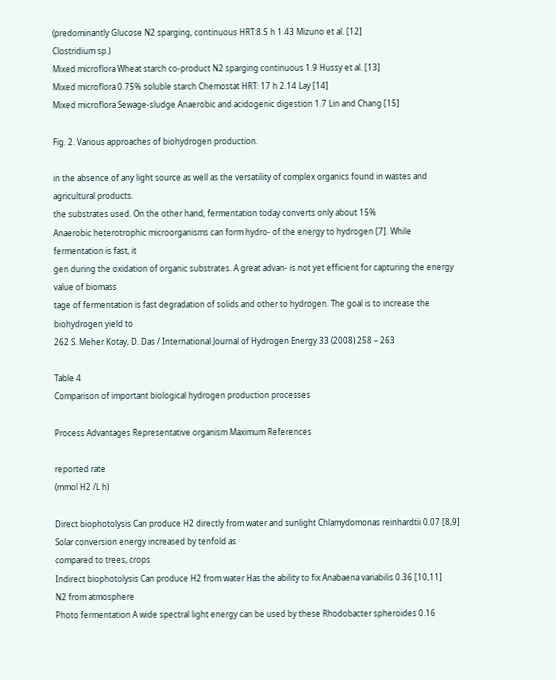(predominantly Glucose N2 sparging, continuous HRT:8.5 h 1.43 Mizuno et al. [12]
Clostridium sp.)
Mixed microflora Wheat starch co-product N2 sparging continuous 1.9 Hussy et al. [13]
Mixed microflora 0.75% soluble starch Chemostat HRT: 17 h 2.14 Lay [14]
Mixed microflora Sewage-sludge Anaerobic and acidogenic digestion 1.7 Lin and Chang [15]

Fig. 2. Various approaches of biohydrogen production.

in the absence of any light source as well as the versatility of complex organics found in wastes and agricultural products.
the substrates used. On the other hand, fermentation today converts only about 15%
Anaerobic heterotrophic microorganisms can form hydro- of the energy to hydrogen [7]. While fermentation is fast, it
gen during the oxidation of organic substrates. A great advan- is not yet efficient for capturing the energy value of biomass
tage of fermentation is fast degradation of solids and other to hydrogen. The goal is to increase the biohydrogen yield to
262 S. Meher Kotay, D. Das / International Journal of Hydrogen Energy 33 (2008) 258 – 263

Table 4
Comparison of important biological hydrogen production processes

Process Advantages Representative organism Maximum References

reported rate
(mmol H2 /L h)

Direct biophotolysis Can produce H2 directly from water and sunlight Chlamydomonas reinhardtii 0.07 [8,9]
Solar conversion energy increased by tenfold as
compared to trees, crops
Indirect biophotolysis Can produce H2 from water Has the ability to fix Anabaena variabilis 0.36 [10,11]
N2 from atmosphere
Photo fermentation A wide spectral light energy can be used by these Rhodobacter spheroides 0.16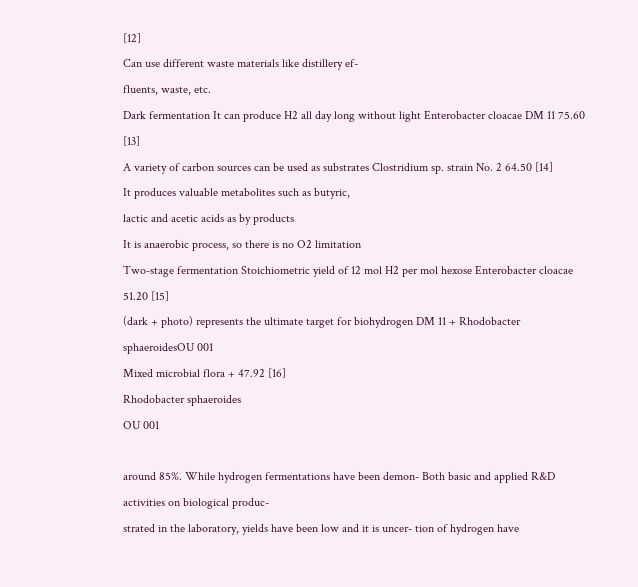[12]
Can use different waste materials like distillery ef-
fluents, waste, etc.
Dark fermentation It can produce H2 all day long without light Enterobacter cloacae DM 11 75.60 [13]
A variety of carbon sources can be used as substrates Clostridium sp. strain No. 2 64.50 [14]
It produces valuable metabolites such as butyric,
lactic and acetic acids as by products
It is anaerobic process, so there is no O2 limitation
Two-stage fermentation Stoichiometric yield of 12 mol H2 per mol hexose Enterobacter cloacae 51.20 [15]
(dark + photo) represents the ultimate target for biohydrogen DM 11 + Rhodobacter
sphaeroidesOU 001
Mixed microbial flora + 47.92 [16]
Rhodobacter sphaeroides
OU 001

around 85%. While hydrogen fermentations have been demon- Both basic and applied R&D activities on biological produc-
strated in the laboratory, yields have been low and it is uncer- tion of hydrogen have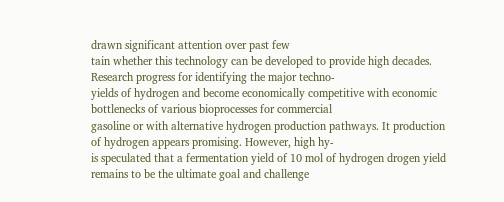drawn significant attention over past few
tain whether this technology can be developed to provide high decades. Research progress for identifying the major techno-
yields of hydrogen and become economically competitive with economic bottlenecks of various bioprocesses for commercial
gasoline or with alternative hydrogen production pathways. It production of hydrogen appears promising. However, high hy-
is speculated that a fermentation yield of 10 mol of hydrogen drogen yield remains to be the ultimate goal and challenge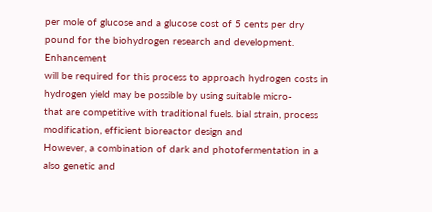per mole of glucose and a glucose cost of 5 cents per dry pound for the biohydrogen research and development. Enhancement
will be required for this process to approach hydrogen costs in hydrogen yield may be possible by using suitable micro-
that are competitive with traditional fuels. bial strain, process modification, efficient bioreactor design and
However, a combination of dark and photofermentation in a also genetic and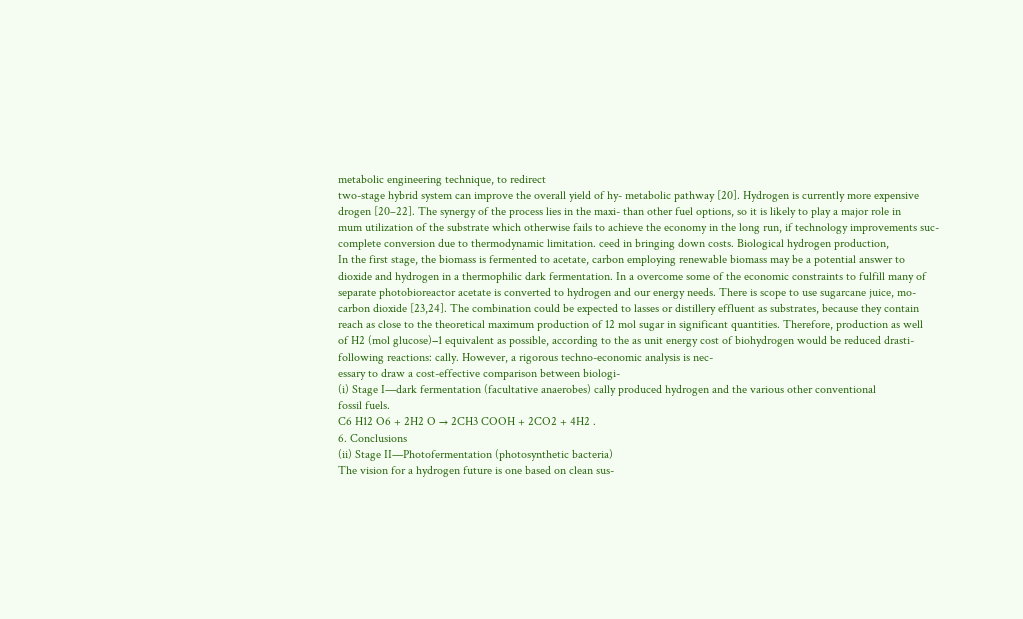metabolic engineering technique, to redirect
two-stage hybrid system can improve the overall yield of hy- metabolic pathway [20]. Hydrogen is currently more expensive
drogen [20–22]. The synergy of the process lies in the maxi- than other fuel options, so it is likely to play a major role in
mum utilization of the substrate which otherwise fails to achieve the economy in the long run, if technology improvements suc-
complete conversion due to thermodynamic limitation. ceed in bringing down costs. Biological hydrogen production,
In the first stage, the biomass is fermented to acetate, carbon employing renewable biomass may be a potential answer to
dioxide and hydrogen in a thermophilic dark fermentation. In a overcome some of the economic constraints to fulfill many of
separate photobioreactor acetate is converted to hydrogen and our energy needs. There is scope to use sugarcane juice, mo-
carbon dioxide [23,24]. The combination could be expected to lasses or distillery effluent as substrates, because they contain
reach as close to the theoretical maximum production of 12 mol sugar in significant quantities. Therefore, production as well
of H2 (mol glucose)−1 equivalent as possible, according to the as unit energy cost of biohydrogen would be reduced drasti-
following reactions: cally. However, a rigorous techno-economic analysis is nec-
essary to draw a cost-effective comparison between biologi-
(i) Stage I—dark fermentation (facultative anaerobes) cally produced hydrogen and the various other conventional
fossil fuels.
C6 H12 O6 + 2H2 O → 2CH3 COOH + 2CO2 + 4H2 .
6. Conclusions
(ii) Stage II—Photofermentation (photosynthetic bacteria)
The vision for a hydrogen future is one based on clean sus-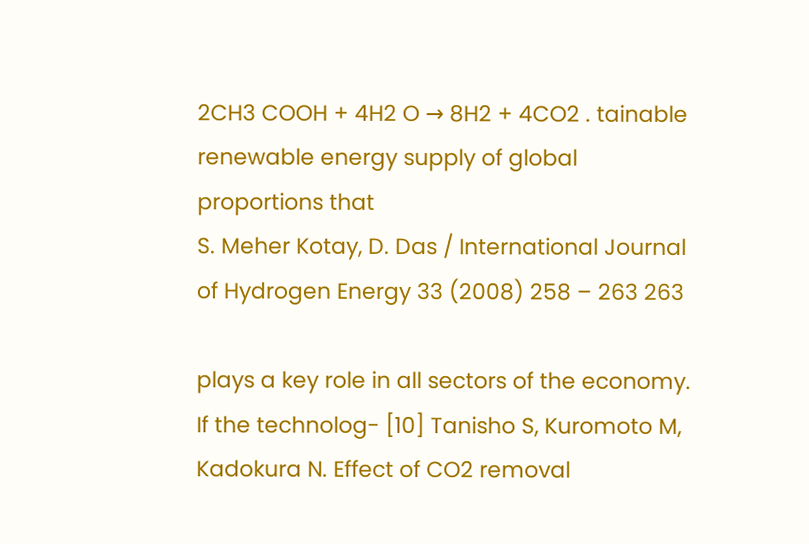2CH3 COOH + 4H2 O → 8H2 + 4CO2 . tainable renewable energy supply of global proportions that
S. Meher Kotay, D. Das / International Journal of Hydrogen Energy 33 (2008) 258 – 263 263

plays a key role in all sectors of the economy. If the technolog- [10] Tanisho S, Kuromoto M, Kadokura N. Effect of CO2 removal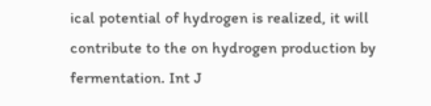ical potential of hydrogen is realized, it will contribute to the on hydrogen production by fermentation. Int J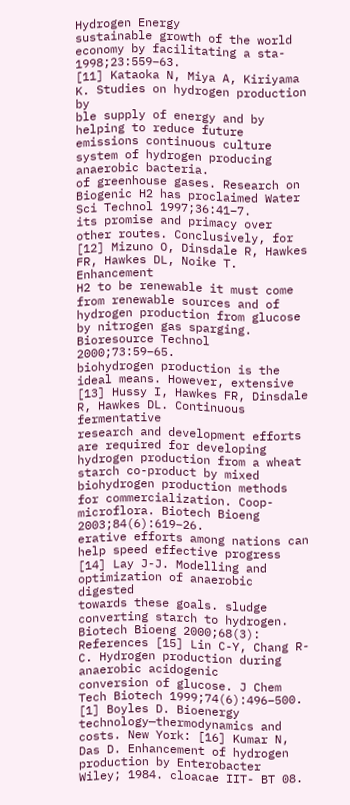Hydrogen Energy
sustainable growth of the world economy by facilitating a sta- 1998;23:559–63.
[11] Kataoka N, Miya A, Kiriyama K. Studies on hydrogen production by
ble supply of energy and by helping to reduce future emissions continuous culture system of hydrogen producing anaerobic bacteria.
of greenhouse gases. Research on Biogenic H2 has proclaimed Water Sci Technol 1997;36:41–7.
its promise and primacy over other routes. Conclusively, for [12] Mizuno O, Dinsdale R, Hawkes FR, Hawkes DL, Noike T. Enhancement
H2 to be renewable it must come from renewable sources and of hydrogen production from glucose by nitrogen gas sparging.
Bioresource Technol 2000;73:59–65.
biohydrogen production is the ideal means. However, extensive
[13] Hussy I, Hawkes FR, Dinsdale R, Hawkes DL. Continuous fermentative
research and development efforts are required for developing hydrogen production from a wheat starch co-product by mixed
biohydrogen production methods for commercialization. Coop- microflora. Biotech Bioeng 2003;84(6):619–26.
erative efforts among nations can help speed effective progress [14] Lay J-J. Modelling and optimization of anaerobic digested
towards these goals. sludge converting starch to hydrogen. Biotech Bioeng 2000;68(3):
References [15] Lin C-Y, Chang R-C. Hydrogen production during anaerobic acidogenic
conversion of glucose. J Chem Tech Biotech 1999;74(6):496–500.
[1] Boyles D. Bioenergy technology—thermodynamics and costs. New York: [16] Kumar N, Das D. Enhancement of hydrogen production by Enterobacter
Wiley; 1984. cloacae IIT- BT 08.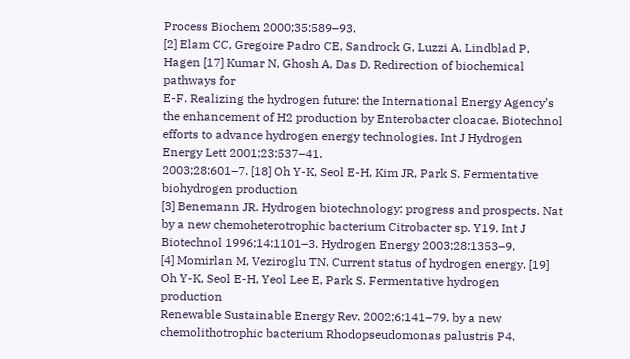Process Biochem 2000;35:589–93.
[2] Elam CC, Gregoire Padro CE, Sandrock G, Luzzi A, Lindblad P, Hagen [17] Kumar N, Ghosh A, Das D. Redirection of biochemical pathways for
E-F. Realizing the hydrogen future: the International Energy Agency’s the enhancement of H2 production by Enterobacter cloacae. Biotechnol
efforts to advance hydrogen energy technologies. Int J Hydrogen Energy Lett 2001;23:537–41.
2003;28:601–7. [18] Oh Y-K, Seol E-H, Kim JR, Park S. Fermentative biohydrogen production
[3] Benemann JR. Hydrogen biotechnology: progress and prospects. Nat by a new chemoheterotrophic bacterium Citrobacter sp. Y19. Int J
Biotechnol 1996;14:1101–3. Hydrogen Energy 2003;28:1353–9.
[4] Momirlan M, Veziroglu TN. Current status of hydrogen energy. [19] Oh Y-K, Seol E-H, Yeol Lee E, Park S. Fermentative hydrogen production
Renewable Sustainable Energy Rev. 2002;6:141–79. by a new chemolithotrophic bacterium Rhodopseudomonas palustris P4.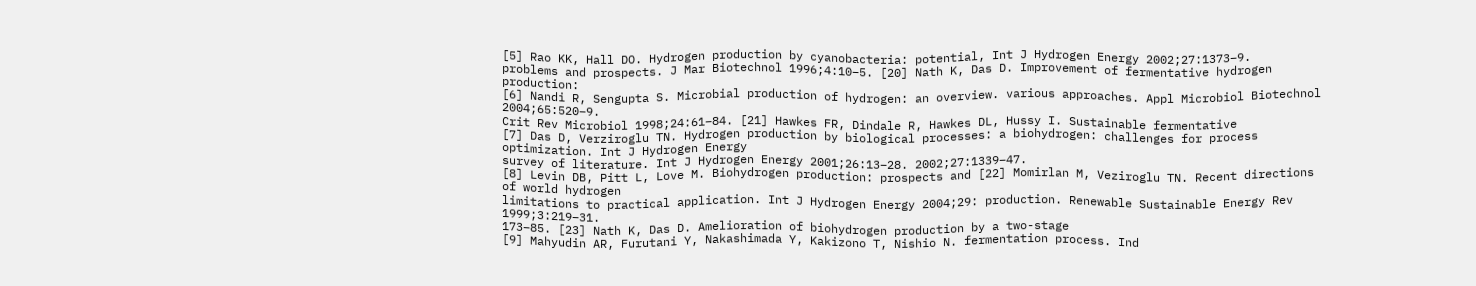[5] Rao KK, Hall DO. Hydrogen production by cyanobacteria: potential, Int J Hydrogen Energy 2002;27:1373–9.
problems and prospects. J Mar Biotechnol 1996;4:10–5. [20] Nath K, Das D. Improvement of fermentative hydrogen production:
[6] Nandi R, Sengupta S. Microbial production of hydrogen: an overview. various approaches. Appl Microbiol Biotechnol 2004;65:520–9.
Crit Rev Microbiol 1998;24:61–84. [21] Hawkes FR, Dindale R, Hawkes DL, Hussy I. Sustainable fermentative
[7] Das D, Verziroglu TN. Hydrogen production by biological processes: a biohydrogen: challenges for process optimization. Int J Hydrogen Energy
survey of literature. Int J Hydrogen Energy 2001;26:13–28. 2002;27:1339–47.
[8] Levin DB, Pitt L, Love M. Biohydrogen production: prospects and [22] Momirlan M, Veziroglu TN. Recent directions of world hydrogen
limitations to practical application. Int J Hydrogen Energy 2004;29: production. Renewable Sustainable Energy Rev 1999;3:219–31.
173–85. [23] Nath K, Das D. Amelioration of biohydrogen production by a two-stage
[9] Mahyudin AR, Furutani Y, Nakashimada Y, Kakizono T, Nishio N. fermentation process. Ind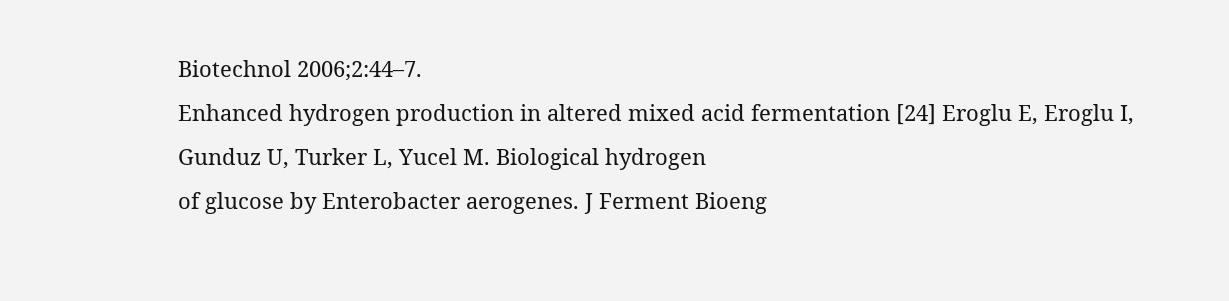Biotechnol 2006;2:44–7.
Enhanced hydrogen production in altered mixed acid fermentation [24] Eroglu E, Eroglu I, Gunduz U, Turker L, Yucel M. Biological hydrogen
of glucose by Enterobacter aerogenes. J Ferment Bioeng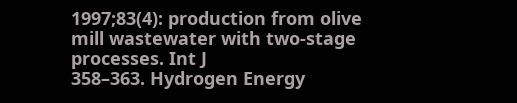1997;83(4): production from olive mill wastewater with two-stage processes. Int J
358–363. Hydrogen Energy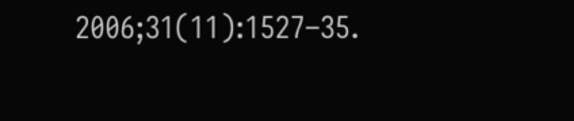2006;31(11):1527–35.